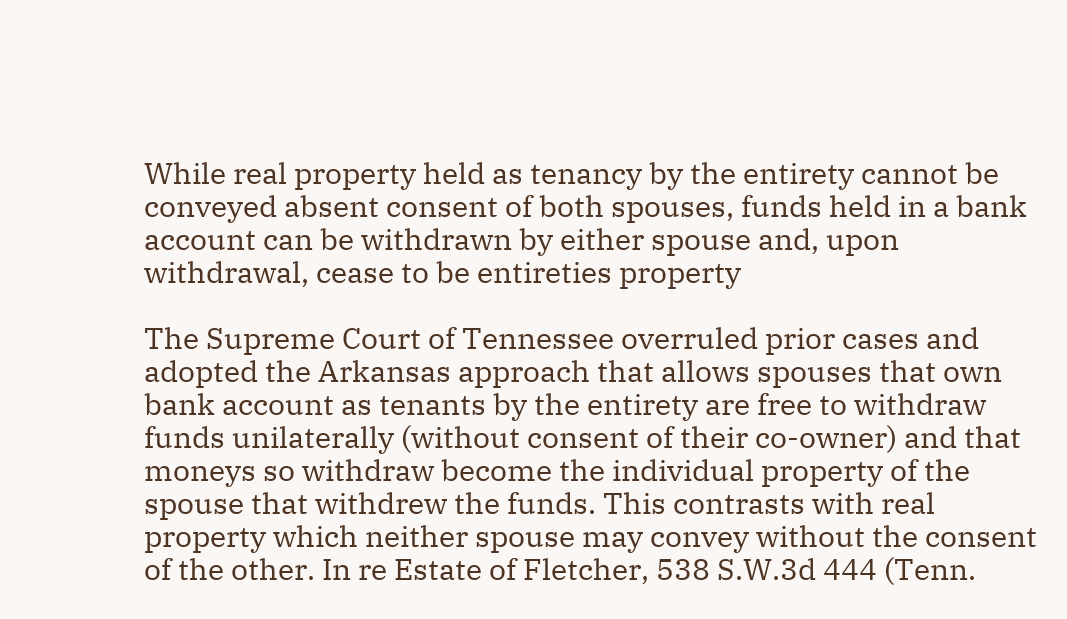While real property held as tenancy by the entirety cannot be conveyed absent consent of both spouses, funds held in a bank account can be withdrawn by either spouse and, upon withdrawal, cease to be entireties property

The Supreme Court of Tennessee overruled prior cases and adopted the Arkansas approach that allows spouses that own bank account as tenants by the entirety are free to withdraw funds unilaterally (without consent of their co-owner) and that moneys so withdraw become the individual property of the spouse that withdrew the funds. This contrasts with real property which neither spouse may convey without the consent of the other. In re Estate of Fletcher, 538 S.W.3d 444 (Tenn.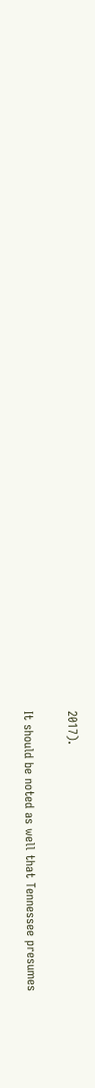2017).

It should be noted as well that Tennessee presumes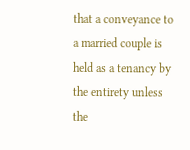that a conveyance to a married couple is held as a tenancy by the entirety unless the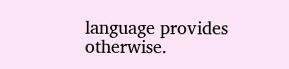language provides otherwise.